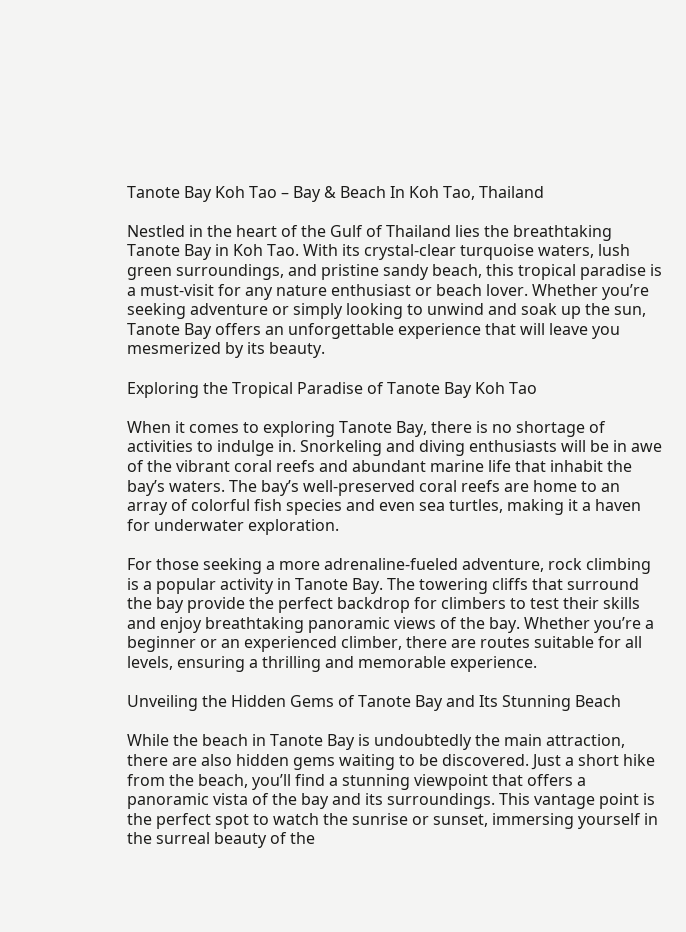Tanote Bay Koh Tao – Bay & Beach In Koh Tao, Thailand

Nestled in the heart of the Gulf of Thailand lies the breathtaking Tanote Bay in Koh Tao. With its crystal-clear turquoise waters, lush green surroundings, and pristine sandy beach, this tropical paradise is a must-visit for any nature enthusiast or beach lover. Whether you’re seeking adventure or simply looking to unwind and soak up the sun, Tanote Bay offers an unforgettable experience that will leave you mesmerized by its beauty.

Exploring the Tropical Paradise of Tanote Bay Koh Tao

When it comes to exploring Tanote Bay, there is no shortage of activities to indulge in. Snorkeling and diving enthusiasts will be in awe of the vibrant coral reefs and abundant marine life that inhabit the bay’s waters. The bay’s well-preserved coral reefs are home to an array of colorful fish species and even sea turtles, making it a haven for underwater exploration.

For those seeking a more adrenaline-fueled adventure, rock climbing is a popular activity in Tanote Bay. The towering cliffs that surround the bay provide the perfect backdrop for climbers to test their skills and enjoy breathtaking panoramic views of the bay. Whether you’re a beginner or an experienced climber, there are routes suitable for all levels, ensuring a thrilling and memorable experience.

Unveiling the Hidden Gems of Tanote Bay and Its Stunning Beach

While the beach in Tanote Bay is undoubtedly the main attraction, there are also hidden gems waiting to be discovered. Just a short hike from the beach, you’ll find a stunning viewpoint that offers a panoramic vista of the bay and its surroundings. This vantage point is the perfect spot to watch the sunrise or sunset, immersing yourself in the surreal beauty of the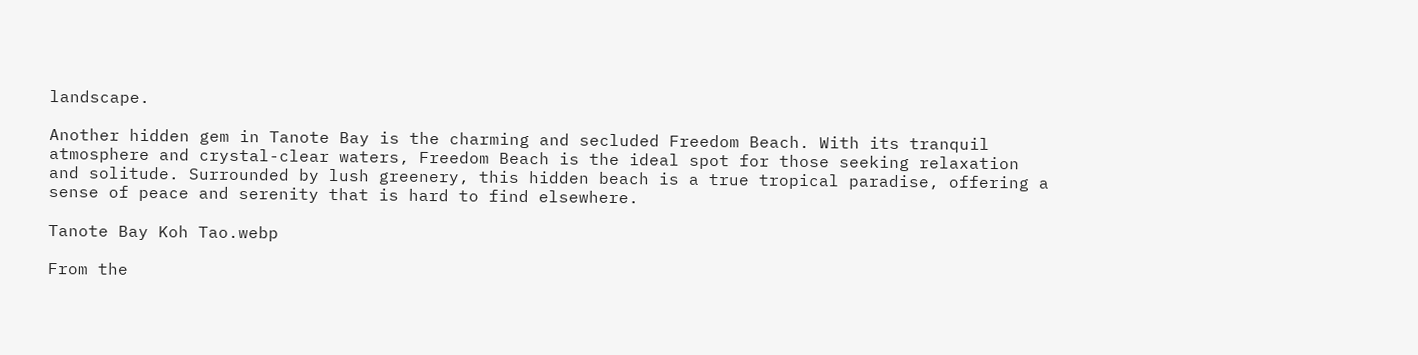landscape.

Another hidden gem in Tanote Bay is the charming and secluded Freedom Beach. With its tranquil atmosphere and crystal-clear waters, Freedom Beach is the ideal spot for those seeking relaxation and solitude. Surrounded by lush greenery, this hidden beach is a true tropical paradise, offering a sense of peace and serenity that is hard to find elsewhere.

Tanote Bay Koh Tao.webp

From the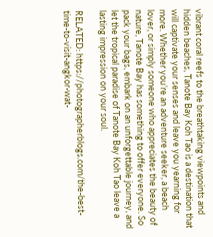vibrant coral reefs to the breathtaking viewpoints and hidden beaches, Tanote Bay Koh Tao is a destination that will captivate your senses and leave you yearning for more. Whether you’re an adventure seeker, a beach lover, or simply someone who appreciates the beauty of nature, Tanote Bay has something to offer everyone. So pack your bags, embark on an unforgettable journey, and let the tropical paradise of Tanote Bay Koh Tao leave a lasting impression on your soul.

RELATED: https://photographerblogs.com/the-best-time-to-visit-angkor-wat-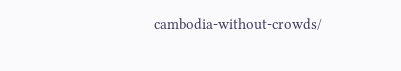cambodia-without-crowds/